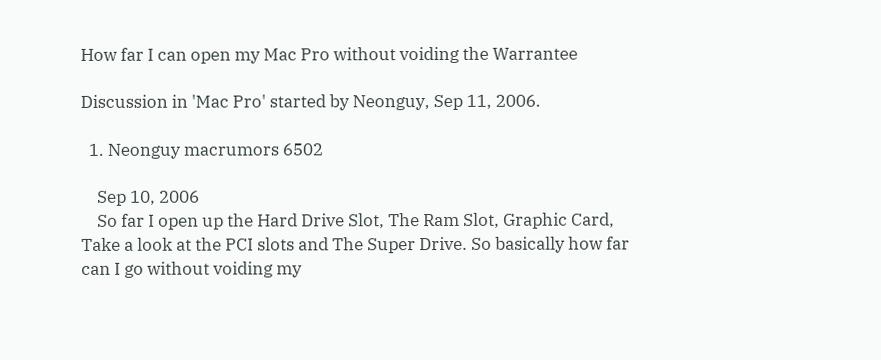How far I can open my Mac Pro without voiding the Warrantee

Discussion in 'Mac Pro' started by Neonguy, Sep 11, 2006.

  1. Neonguy macrumors 6502

    Sep 10, 2006
    So far I open up the Hard Drive Slot, The Ram Slot, Graphic Card, Take a look at the PCI slots and The Super Drive. So basically how far can I go without voiding my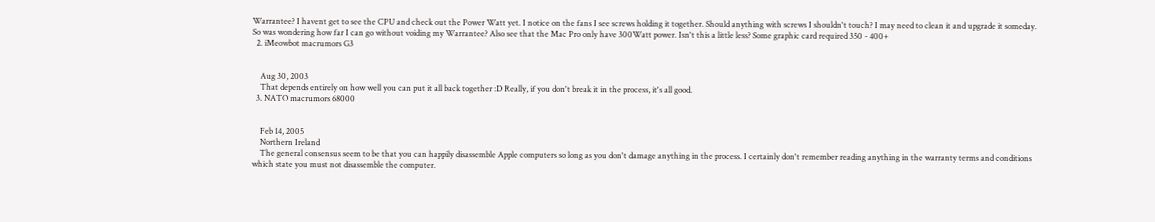Warrantee? I havent get to see the CPU and check out the Power Watt yet. I notice on the fans I see screws holding it together. Should anything with screws I shouldn't touch? I may need to clean it and upgrade it someday. So was wondering how far I can go without voiding my Warrantee? Also see that the Mac Pro only have 300Watt power. Isn't this a little less? Some graphic card required 350 - 400+
  2. iMeowbot macrumors G3


    Aug 30, 2003
    That depends entirely on how well you can put it all back together :D Really, if you don't break it in the process, it's all good.
  3. NATO macrumors 68000


    Feb 14, 2005
    Northern Ireland
    The general consensus seem to be that you can happily disassemble Apple computers so long as you don't damage anything in the process. I certainly don't remember reading anything in the warranty terms and conditions which state you must not disassemble the computer.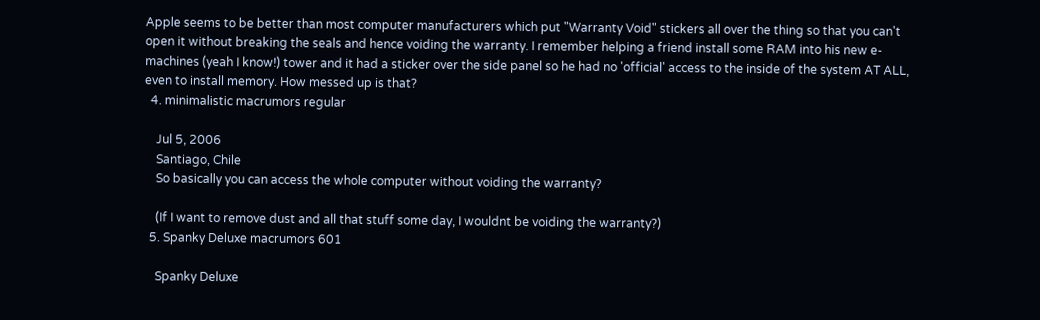Apple seems to be better than most computer manufacturers which put "Warranty Void" stickers all over the thing so that you can't open it without breaking the seals and hence voiding the warranty. I remember helping a friend install some RAM into his new e-machines (yeah I know!) tower and it had a sticker over the side panel so he had no 'official' access to the inside of the system AT ALL, even to install memory. How messed up is that?
  4. minimalistic macrumors regular

    Jul 5, 2006
    Santiago, Chile
    So basically you can access the whole computer without voiding the warranty?

    (If I want to remove dust and all that stuff some day, I wouldnt be voiding the warranty?)
  5. Spanky Deluxe macrumors 601

    Spanky Deluxe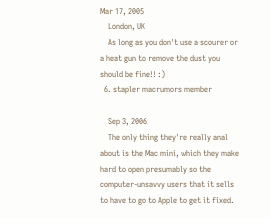Mar 17, 2005
    London, UK
    As long as you don't use a scourer or a heat gun to remove the dust you should be fine!! :)
  6. stapler macrumors member

    Sep 3, 2006
    The only thing they're really anal about is the Mac mini, which they make hard to open presumably so the computer-unsavvy users that it sells to have to go to Apple to get it fixed.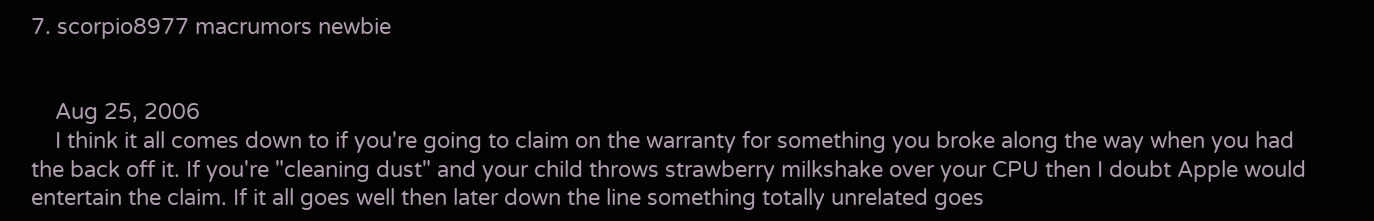7. scorpio8977 macrumors newbie


    Aug 25, 2006
    I think it all comes down to if you're going to claim on the warranty for something you broke along the way when you had the back off it. If you're "cleaning dust" and your child throws strawberry milkshake over your CPU then I doubt Apple would entertain the claim. If it all goes well then later down the line something totally unrelated goes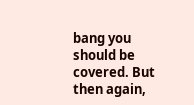bang you should be covered. But then again,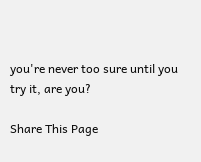you're never too sure until you try it, are you?

Share This Page